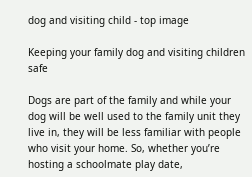dog and visiting child - top image

Keeping your family dog and visiting children safe

Dogs are part of the family and while your dog will be well used to the family unit they live in, they will be less familiar with people who visit your home. So, whether you’re hosting a schoolmate play date,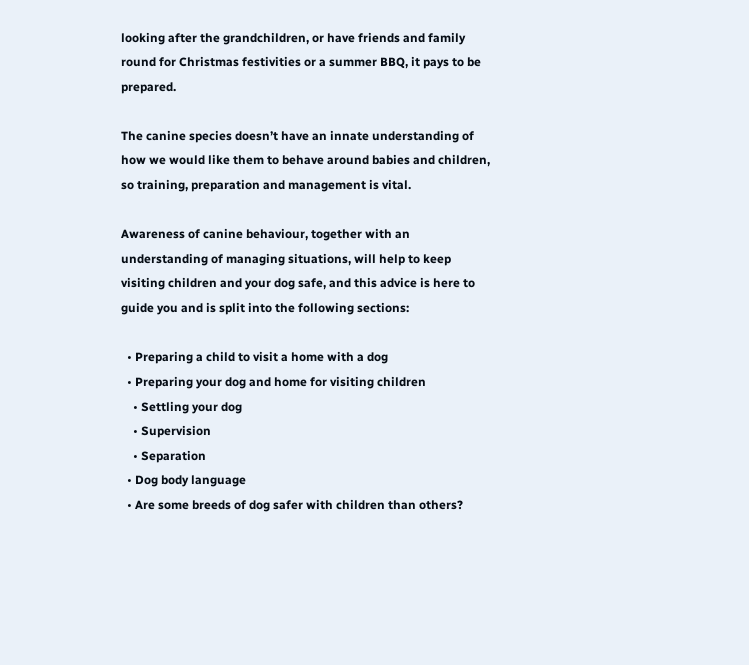looking after the grandchildren, or have friends and family round for Christmas festivities or a summer BBQ, it pays to be prepared.

The canine species doesn’t have an innate understanding of how we would like them to behave around babies and children, so training, preparation and management is vital.

Awareness of canine behaviour, together with an understanding of managing situations, will help to keep visiting children and your dog safe, and this advice is here to guide you and is split into the following sections:

  • Preparing a child to visit a home with a dog
  • Preparing your dog and home for visiting children
    • Settling your dog
    • Supervision
    • Separation
  • Dog body language
  • Are some breeds of dog safer with children than others?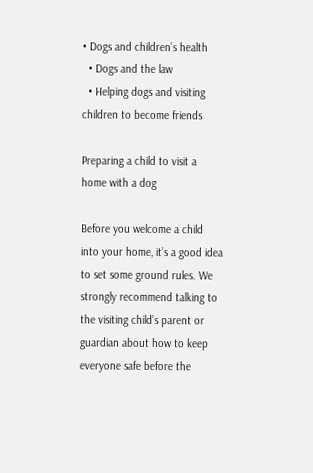• Dogs and children’s health
  • Dogs and the law
  • Helping dogs and visiting children to become friends

Preparing a child to visit a home with a dog

Before you welcome a child into your home, it’s a good idea to set some ground rules. We strongly recommend talking to the visiting child’s parent or guardian about how to keep everyone safe before the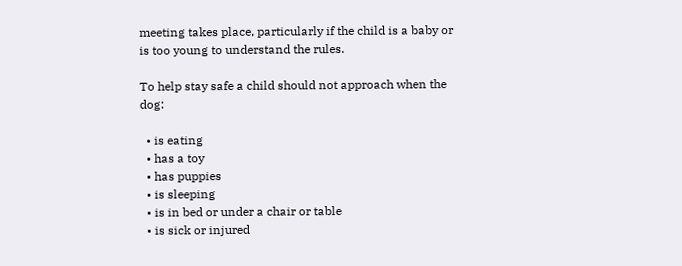meeting takes place, particularly if the child is a baby or is too young to understand the rules.

To help stay safe a child should not approach when the dog:

  • is eating
  • has a toy
  • has puppies
  • is sleeping
  • is in bed or under a chair or table
  • is sick or injured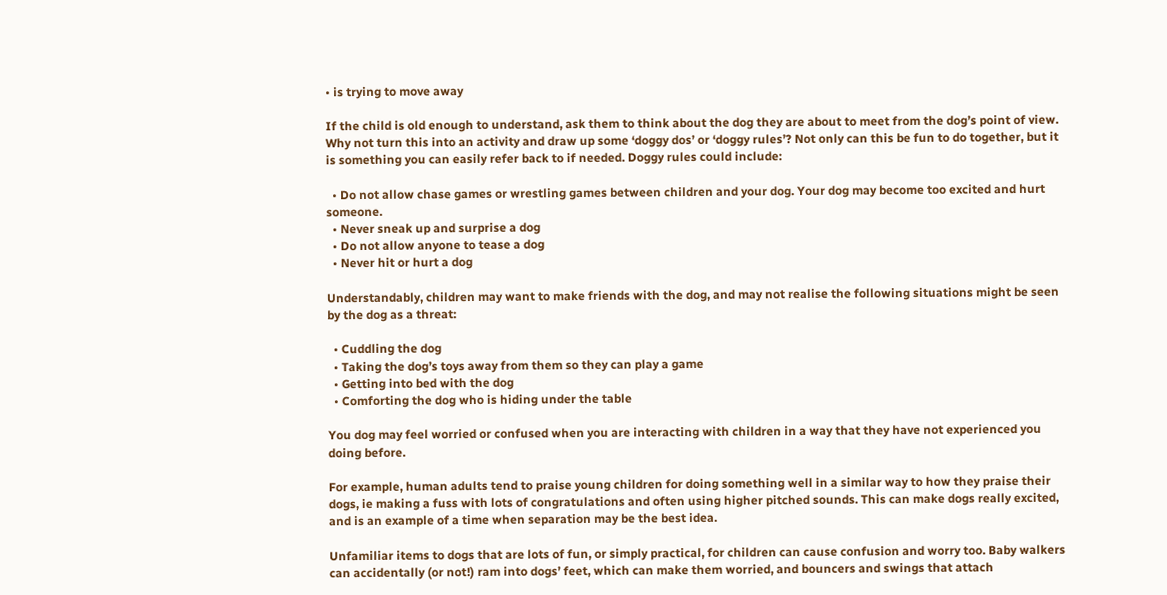• is trying to move away

If the child is old enough to understand, ask them to think about the dog they are about to meet from the dog’s point of view. Why not turn this into an activity and draw up some ‘doggy dos’ or ‘doggy rules’? Not only can this be fun to do together, but it is something you can easily refer back to if needed. Doggy rules could include:

  • Do not allow chase games or wrestling games between children and your dog. Your dog may become too excited and hurt someone.
  • Never sneak up and surprise a dog
  • Do not allow anyone to tease a dog
  • Never hit or hurt a dog

Understandably, children may want to make friends with the dog, and may not realise the following situations might be seen by the dog as a threat:

  • Cuddling the dog
  • Taking the dog’s toys away from them so they can play a game
  • Getting into bed with the dog
  • Comforting the dog who is hiding under the table

You dog may feel worried or confused when you are interacting with children in a way that they have not experienced you doing before.

For example, human adults tend to praise young children for doing something well in a similar way to how they praise their dogs, ie making a fuss with lots of congratulations and often using higher pitched sounds. This can make dogs really excited, and is an example of a time when separation may be the best idea.

Unfamiliar items to dogs that are lots of fun, or simply practical, for children can cause confusion and worry too. Baby walkers can accidentally (or not!) ram into dogs’ feet, which can make them worried, and bouncers and swings that attach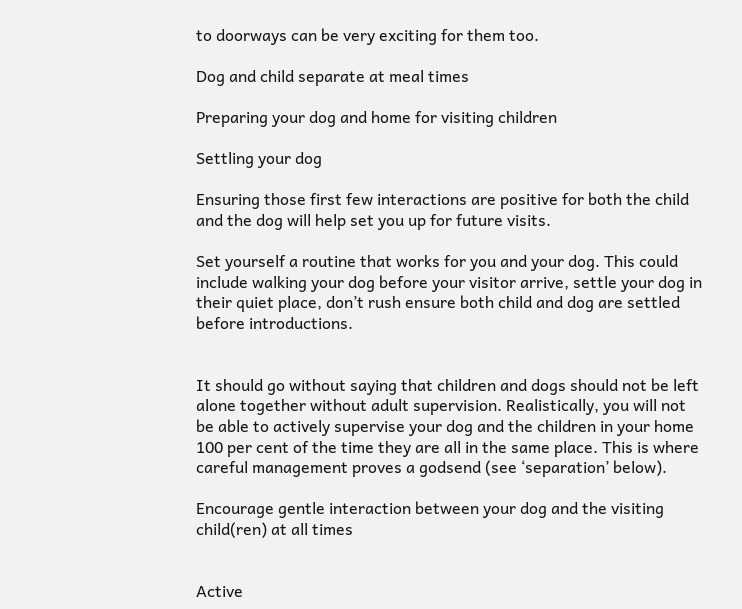to doorways can be very exciting for them too.

Dog and child separate at meal times

Preparing your dog and home for visiting children

Settling your dog

Ensuring those first few interactions are positive for both the child and the dog will help set you up for future visits.

Set yourself a routine that works for you and your dog. This could include walking your dog before your visitor arrive, settle your dog in their quiet place, don’t rush ensure both child and dog are settled before introductions.


It should go without saying that children and dogs should not be left alone together without adult supervision. Realistically, you will not be able to actively supervise your dog and the children in your home 100 per cent of the time they are all in the same place. This is where careful management proves a godsend (see ‘separation’ below).

Encourage gentle interaction between your dog and the visiting child(ren) at all times


Active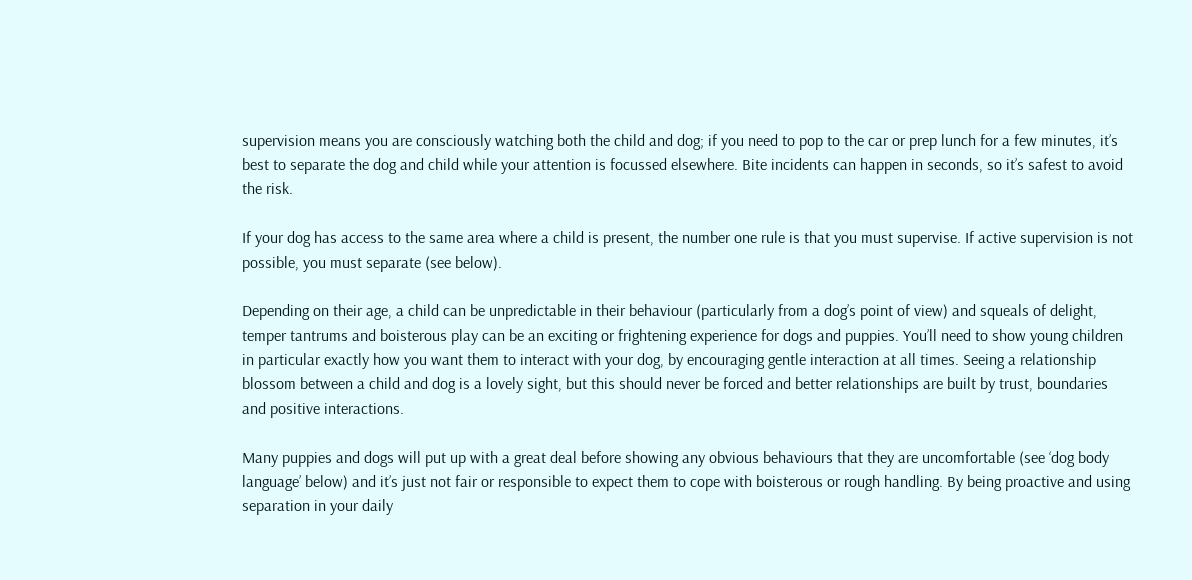supervision means you are consciously watching both the child and dog; if you need to pop to the car or prep lunch for a few minutes, it’s best to separate the dog and child while your attention is focussed elsewhere. Bite incidents can happen in seconds, so it’s safest to avoid the risk.

If your dog has access to the same area where a child is present, the number one rule is that you must supervise. If active supervision is not possible, you must separate (see below).

Depending on their age, a child can be unpredictable in their behaviour (particularly from a dog’s point of view) and squeals of delight, temper tantrums and boisterous play can be an exciting or frightening experience for dogs and puppies. You’ll need to show young children in particular exactly how you want them to interact with your dog, by encouraging gentle interaction at all times. Seeing a relationship blossom between a child and dog is a lovely sight, but this should never be forced and better relationships are built by trust, boundaries and positive interactions.

Many puppies and dogs will put up with a great deal before showing any obvious behaviours that they are uncomfortable (see ‘dog body language’ below) and it’s just not fair or responsible to expect them to cope with boisterous or rough handling. By being proactive and using separation in your daily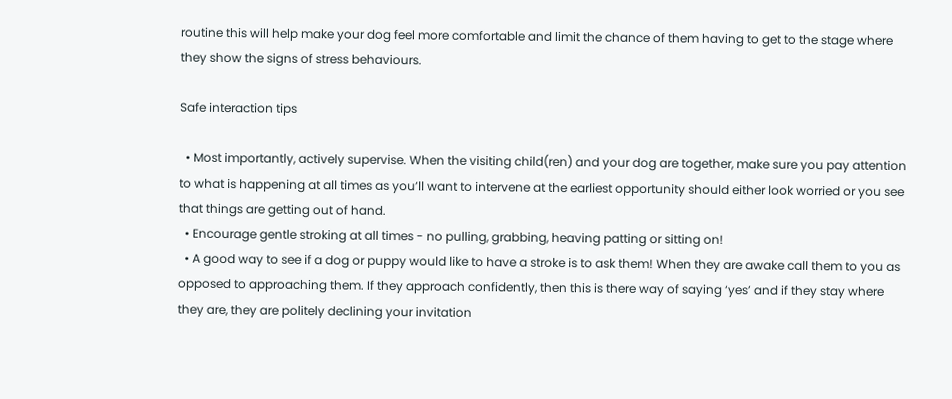routine this will help make your dog feel more comfortable and limit the chance of them having to get to the stage where they show the signs of stress behaviours.

Safe interaction tips

  • Most importantly, actively supervise. When the visiting child(ren) and your dog are together, make sure you pay attention to what is happening at all times as you’ll want to intervene at the earliest opportunity should either look worried or you see that things are getting out of hand.
  • Encourage gentle stroking at all times - no pulling, grabbing, heaving patting or sitting on!
  • A good way to see if a dog or puppy would like to have a stroke is to ask them! When they are awake call them to you as opposed to approaching them. If they approach confidently, then this is there way of saying ‘yes’ and if they stay where they are, they are politely declining your invitation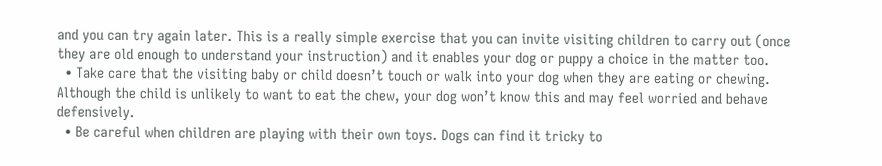and you can try again later. This is a really simple exercise that you can invite visiting children to carry out (once they are old enough to understand your instruction) and it enables your dog or puppy a choice in the matter too.
  • Take care that the visiting baby or child doesn’t touch or walk into your dog when they are eating or chewing. Although the child is unlikely to want to eat the chew, your dog won’t know this and may feel worried and behave defensively.
  • Be careful when children are playing with their own toys. Dogs can find it tricky to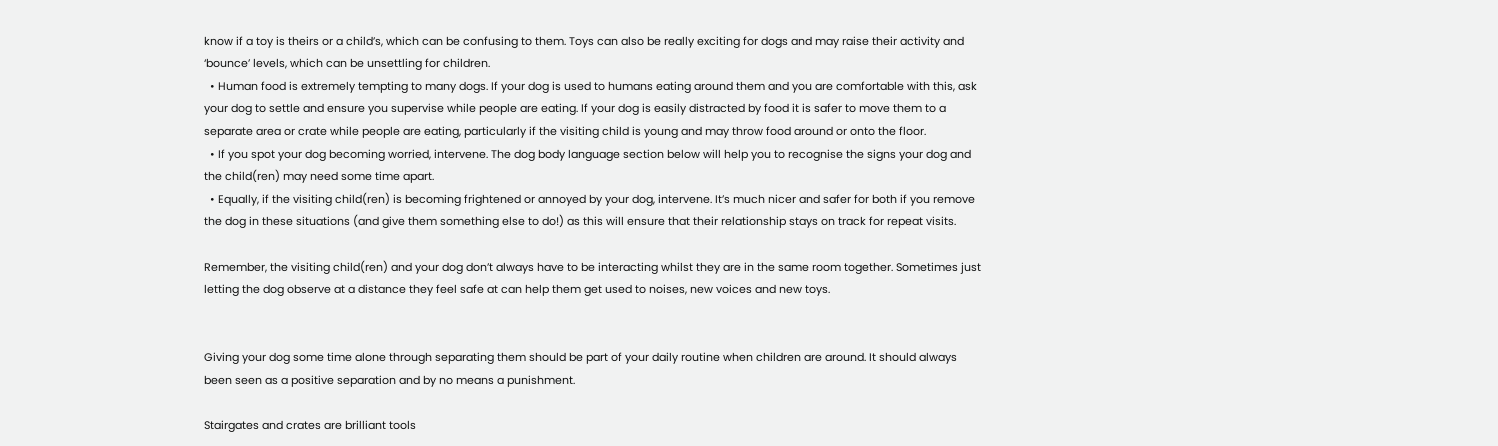know if a toy is theirs or a child’s, which can be confusing to them. Toys can also be really exciting for dogs and may raise their activity and ‘bounce’ levels, which can be unsettling for children.
  • Human food is extremely tempting to many dogs. If your dog is used to humans eating around them and you are comfortable with this, ask your dog to settle and ensure you supervise while people are eating. If your dog is easily distracted by food it is safer to move them to a separate area or crate while people are eating, particularly if the visiting child is young and may throw food around or onto the floor.
  • If you spot your dog becoming worried, intervene. The dog body language section below will help you to recognise the signs your dog and the child(ren) may need some time apart.
  • Equally, if the visiting child(ren) is becoming frightened or annoyed by your dog, intervene. It’s much nicer and safer for both if you remove the dog in these situations (and give them something else to do!) as this will ensure that their relationship stays on track for repeat visits.

Remember, the visiting child(ren) and your dog don’t always have to be interacting whilst they are in the same room together. Sometimes just letting the dog observe at a distance they feel safe at can help them get used to noises, new voices and new toys.


Giving your dog some time alone through separating them should be part of your daily routine when children are around. It should always been seen as a positive separation and by no means a punishment.

Stairgates and crates are brilliant tools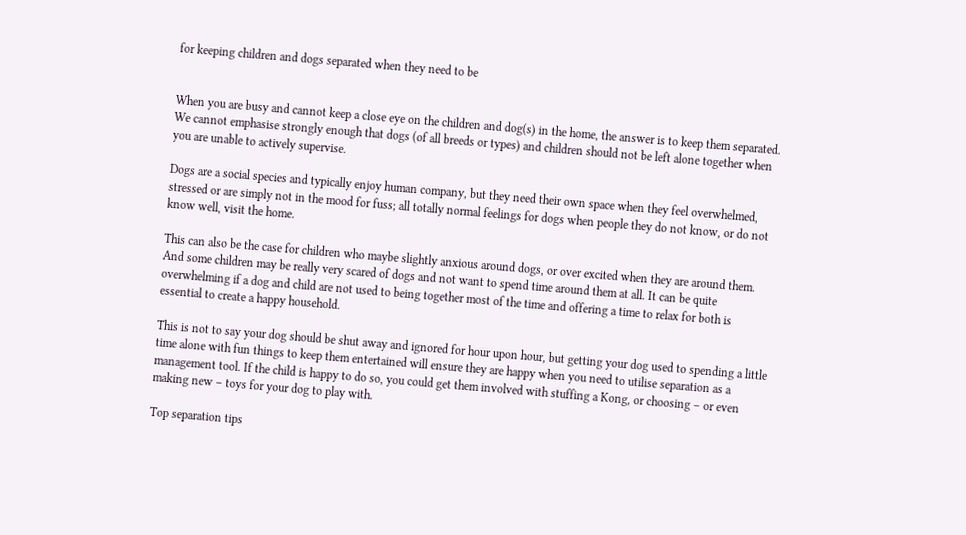for keeping children and dogs separated when they need to be


When you are busy and cannot keep a close eye on the children and dog(s) in the home, the answer is to keep them separated. We cannot emphasise strongly enough that dogs (of all breeds or types) and children should not be left alone together when you are unable to actively supervise.

Dogs are a social species and typically enjoy human company, but they need their own space when they feel overwhelmed, stressed or are simply not in the mood for fuss; all totally normal feelings for dogs when people they do not know, or do not know well, visit the home.

This can also be the case for children who maybe slightly anxious around dogs, or over excited when they are around them. And some children may be really very scared of dogs and not want to spend time around them at all. It can be quite overwhelming if a dog and child are not used to being together most of the time and offering a time to relax for both is essential to create a happy household.

This is not to say your dog should be shut away and ignored for hour upon hour, but getting your dog used to spending a little time alone with fun things to keep them entertained will ensure they are happy when you need to utilise separation as a management tool. If the child is happy to do so, you could get them involved with stuffing a Kong, or choosing – or even making new – toys for your dog to play with.

Top separation tips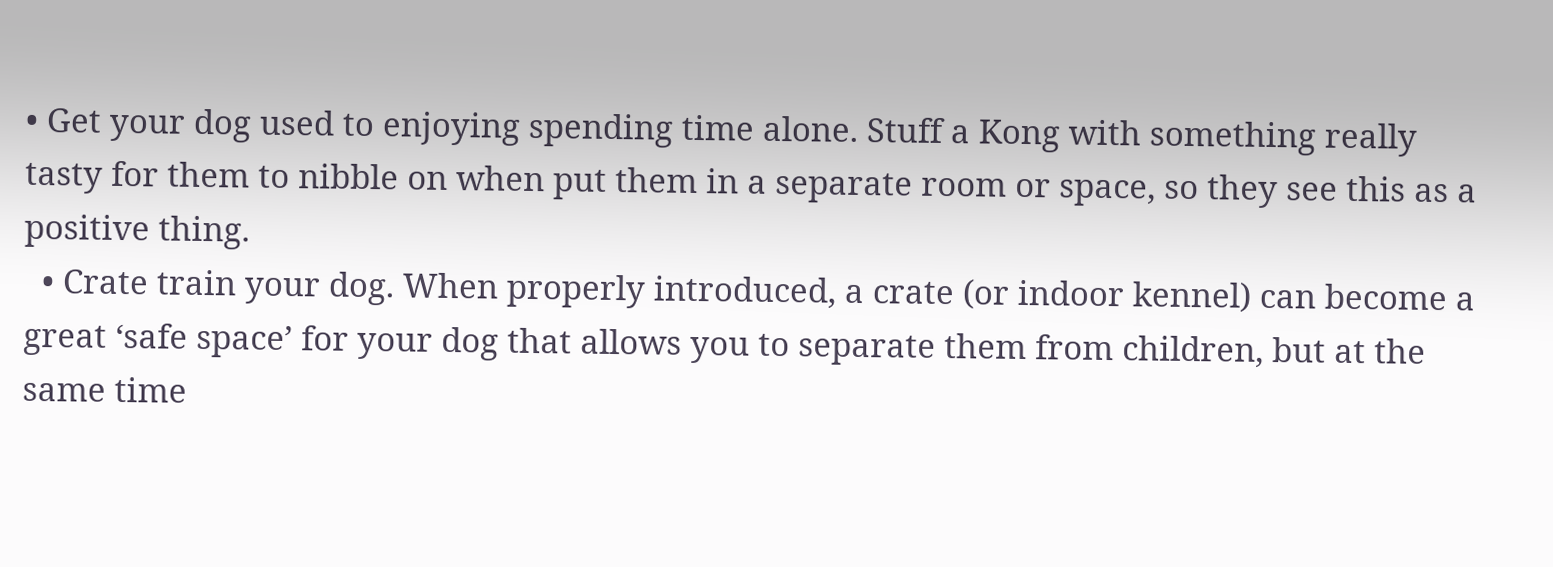• Get your dog used to enjoying spending time alone. Stuff a Kong with something really tasty for them to nibble on when put them in a separate room or space, so they see this as a positive thing.
  • Crate train your dog. When properly introduced, a crate (or indoor kennel) can become a great ‘safe space’ for your dog that allows you to separate them from children, but at the same time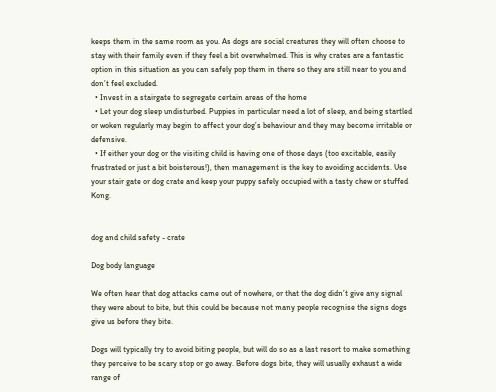keeps them in the same room as you. As dogs are social creatures they will often choose to stay with their family even if they feel a bit overwhelmed. This is why crates are a fantastic option in this situation as you can safely pop them in there so they are still near to you and don’t feel excluded.
  • Invest in a stairgate to segregate certain areas of the home
  • Let your dog sleep undisturbed. Puppies in particular need a lot of sleep, and being startled or woken regularly may begin to affect your dog’s behaviour and they may become irritable or defensive.
  • If either your dog or the visiting child is having one of those days (too excitable, easily frustrated or just a bit boisterous!), then management is the key to avoiding accidents. Use your stair gate or dog crate and keep your puppy safely occupied with a tasty chew or stuffed Kong.


dog and child safety - crate

Dog body language

We often hear that dog attacks came out of nowhere, or that the dog didn’t give any signal they were about to bite, but this could be because not many people recognise the signs dogs give us before they bite.

Dogs will typically try to avoid biting people, but will do so as a last resort to make something they perceive to be scary stop or go away. Before dogs bite, they will usually exhaust a wide range of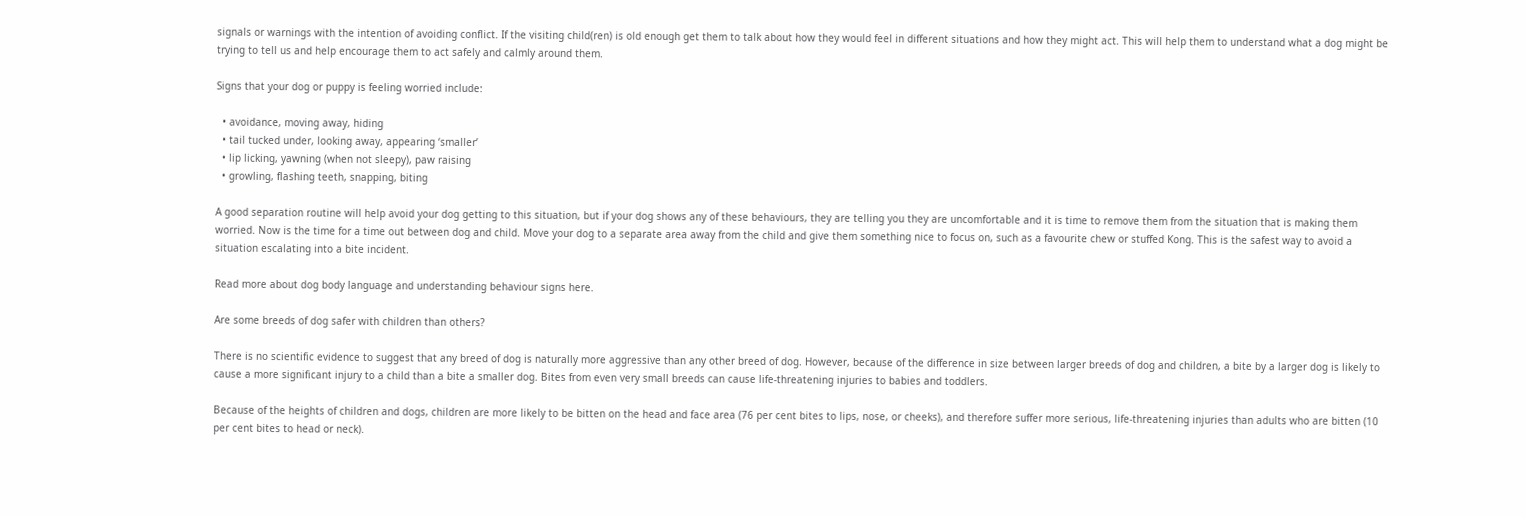signals or warnings with the intention of avoiding conflict. If the visiting child(ren) is old enough get them to talk about how they would feel in different situations and how they might act. This will help them to understand what a dog might be trying to tell us and help encourage them to act safely and calmly around them.

Signs that your dog or puppy is feeling worried include:

  • avoidance, moving away, hiding
  • tail tucked under, looking away, appearing ‘smaller’
  • lip licking, yawning (when not sleepy), paw raising
  • growling, flashing teeth, snapping, biting

A good separation routine will help avoid your dog getting to this situation, but if your dog shows any of these behaviours, they are telling you they are uncomfortable and it is time to remove them from the situation that is making them worried. Now is the time for a time out between dog and child. Move your dog to a separate area away from the child and give them something nice to focus on, such as a favourite chew or stuffed Kong. This is the safest way to avoid a situation escalating into a bite incident.

Read more about dog body language and understanding behaviour signs here.

Are some breeds of dog safer with children than others?

There is no scientific evidence to suggest that any breed of dog is naturally more aggressive than any other breed of dog. However, because of the difference in size between larger breeds of dog and children, a bite by a larger dog is likely to cause a more significant injury to a child than a bite a smaller dog. Bites from even very small breeds can cause life-threatening injuries to babies and toddlers.

Because of the heights of children and dogs, children are more likely to be bitten on the head and face area (76 per cent bites to lips, nose, or cheeks), and therefore suffer more serious, life-threatening injuries than adults who are bitten (10 per cent bites to head or neck).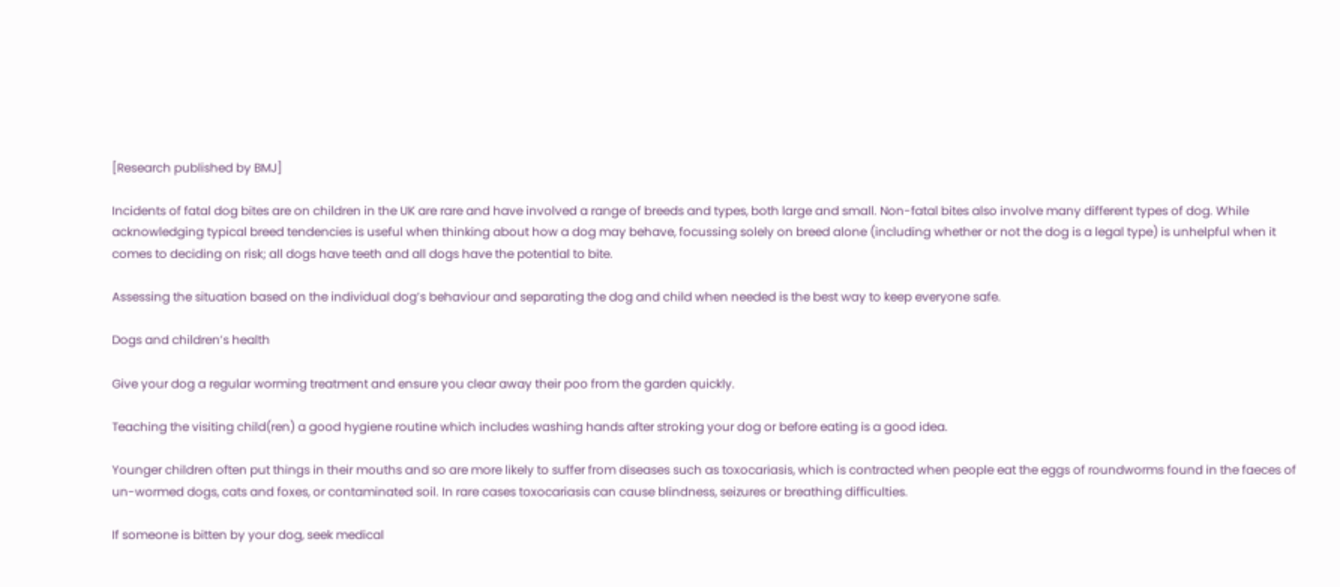[Research published by BMJ]

Incidents of fatal dog bites are on children in the UK are rare and have involved a range of breeds and types, both large and small. Non-fatal bites also involve many different types of dog. While acknowledging typical breed tendencies is useful when thinking about how a dog may behave, focussing solely on breed alone (including whether or not the dog is a legal type) is unhelpful when it comes to deciding on risk; all dogs have teeth and all dogs have the potential to bite.

Assessing the situation based on the individual dog’s behaviour and separating the dog and child when needed is the best way to keep everyone safe.

Dogs and children’s health

Give your dog a regular worming treatment and ensure you clear away their poo from the garden quickly.

Teaching the visiting child(ren) a good hygiene routine which includes washing hands after stroking your dog or before eating is a good idea.

Younger children often put things in their mouths and so are more likely to suffer from diseases such as toxocariasis, which is contracted when people eat the eggs of roundworms found in the faeces of un-wormed dogs, cats and foxes, or contaminated soil. In rare cases toxocariasis can cause blindness, seizures or breathing difficulties.

If someone is bitten by your dog, seek medical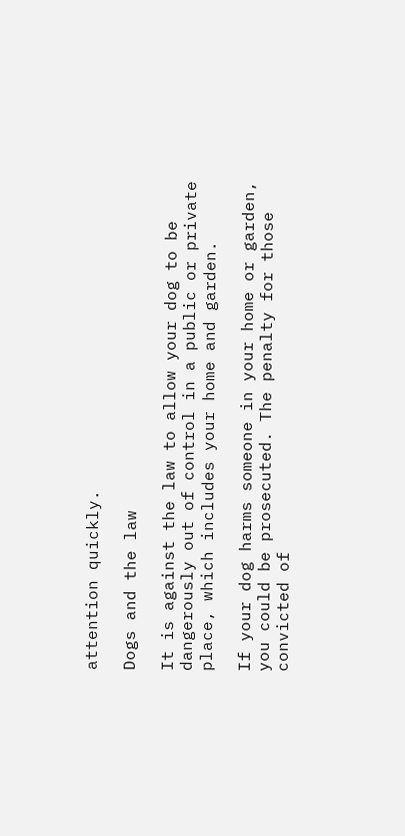attention quickly.

Dogs and the law

It is against the law to allow your dog to be dangerously out of control in a public or private place, which includes your home and garden.

If your dog harms someone in your home or garden, you could be prosecuted. The penalty for those convicted of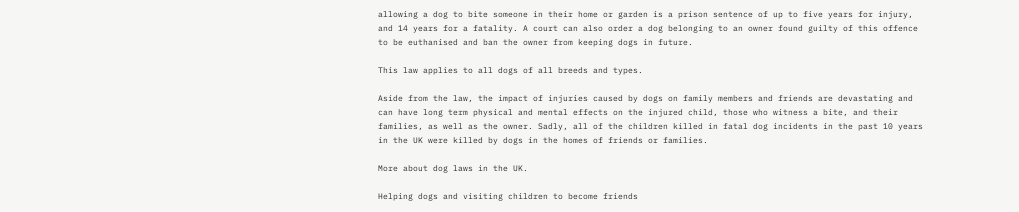allowing a dog to bite someone in their home or garden is a prison sentence of up to five years for injury, and 14 years for a fatality. A court can also order a dog belonging to an owner found guilty of this offence to be euthanised and ban the owner from keeping dogs in future.

This law applies to all dogs of all breeds and types.

Aside from the law, the impact of injuries caused by dogs on family members and friends are devastating and can have long term physical and mental effects on the injured child, those who witness a bite, and their families, as well as the owner. Sadly, all of the children killed in fatal dog incidents in the past 10 years in the UK were killed by dogs in the homes of friends or families.

More about dog laws in the UK.

Helping dogs and visiting children to become friends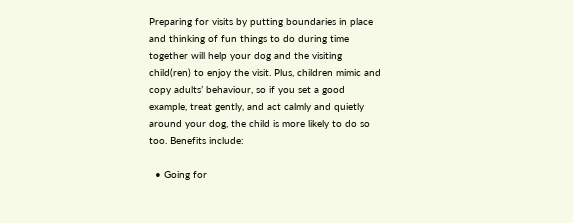Preparing for visits by putting boundaries in place and thinking of fun things to do during time together will help your dog and the visiting child(ren) to enjoy the visit. Plus, children mimic and copy adults’ behaviour, so if you set a good example, treat gently, and act calmly and quietly around your dog, the child is more likely to do so too. Benefits include:

  • Going for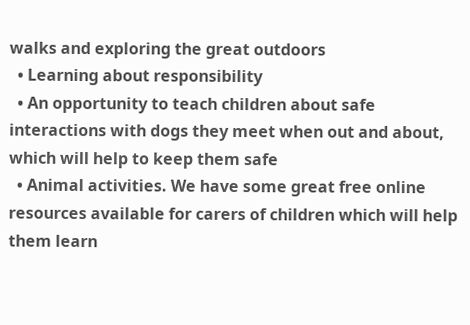walks and exploring the great outdoors
  • Learning about responsibility
  • An opportunity to teach children about safe interactions with dogs they meet when out and about, which will help to keep them safe
  • Animal activities. We have some great free online resources available for carers of children which will help them learn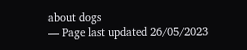about dogs
— Page last updated 26/05/2023